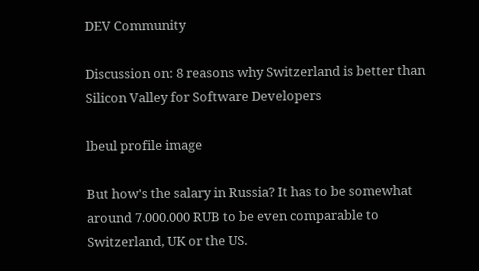DEV Community

Discussion on: 8 reasons why Switzerland is better than Silicon Valley for Software Developers

lbeul profile image

But how's the salary in Russia? It has to be somewhat around 7.000.000 RUB to be even comparable to Switzerland, UK or the US.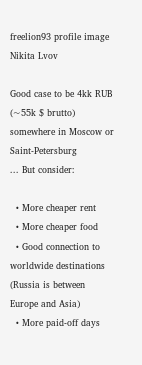freelion93 profile image
Nikita Lvov

Good case to be 4kk RUB (~55k $ brutto) somewhere in Moscow or Saint-Petersburg
... But consider:

  • More cheaper rent
  • More cheaper food
  • Good connection to worldwide destinations (Russia is between Europe and Asia)
  • More paid-off days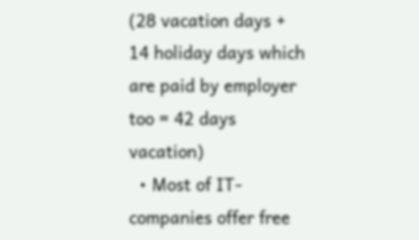(28 vacation days + 14 holiday days which are paid by employer too = 42 days vacation)
  • Most of IT-companies offer free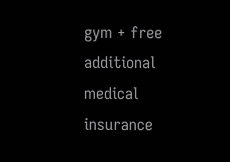gym + free additional medical insurance